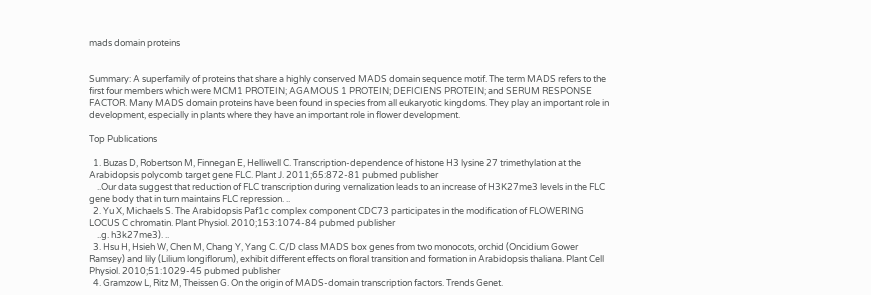mads domain proteins


Summary: A superfamily of proteins that share a highly conserved MADS domain sequence motif. The term MADS refers to the first four members which were MCM1 PROTEIN; AGAMOUS 1 PROTEIN; DEFICIENS PROTEIN; and SERUM RESPONSE FACTOR. Many MADS domain proteins have been found in species from all eukaryotic kingdoms. They play an important role in development, especially in plants where they have an important role in flower development.

Top Publications

  1. Buzas D, Robertson M, Finnegan E, Helliwell C. Transcription-dependence of histone H3 lysine 27 trimethylation at the Arabidopsis polycomb target gene FLC. Plant J. 2011;65:872-81 pubmed publisher
    ..Our data suggest that reduction of FLC transcription during vernalization leads to an increase of H3K27me3 levels in the FLC gene body that in turn maintains FLC repression. ..
  2. Yu X, Michaels S. The Arabidopsis Paf1c complex component CDC73 participates in the modification of FLOWERING LOCUS C chromatin. Plant Physiol. 2010;153:1074-84 pubmed publisher
    ..g. h3k27me3). ..
  3. Hsu H, Hsieh W, Chen M, Chang Y, Yang C. C/D class MADS box genes from two monocots, orchid (Oncidium Gower Ramsey) and lily (Lilium longiflorum), exhibit different effects on floral transition and formation in Arabidopsis thaliana. Plant Cell Physiol. 2010;51:1029-45 pubmed publisher
  4. Gramzow L, Ritz M, Theissen G. On the origin of MADS-domain transcription factors. Trends Genet.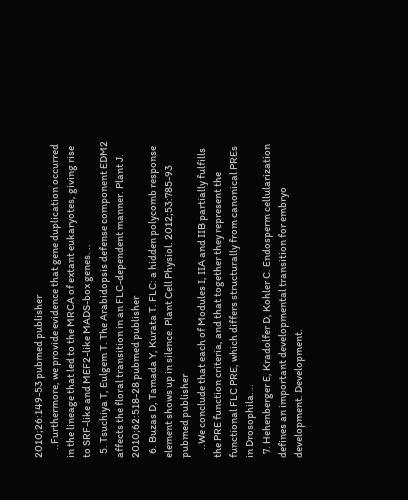2010;26:149-53 pubmed publisher
    ..Furthermore, we provide evidence that gene duplication occurred in the lineage that led to the MRCA of extant eukaryotes, giving rise to SRF-like and MEF2-like MADS-box genes. ..
  5. Tsuchiya T, Eulgem T. The Arabidopsis defense component EDM2 affects the floral transition in an FLC-dependent manner. Plant J. 2010;62:518-28 pubmed publisher
  6. Buzas D, Tamada Y, Kurata T. FLC: a hidden polycomb response element shows up in silence. Plant Cell Physiol. 2012;53:785-93 pubmed publisher
    ..We conclude that each of Modules I, IIA and IIB partially fulfills the PRE function criteria, and that together they represent the functional FLC PRE, which differs structurally from canonical PREs in Drosophila. ..
  7. Hehenberger E, Kradolfer D, Kohler C. Endosperm cellularization defines an important developmental transition for embryo development. Development.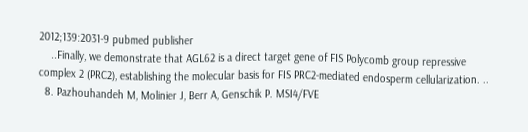2012;139:2031-9 pubmed publisher
    ..Finally, we demonstrate that AGL62 is a direct target gene of FIS Polycomb group repressive complex 2 (PRC2), establishing the molecular basis for FIS PRC2-mediated endosperm cellularization. ..
  8. Pazhouhandeh M, Molinier J, Berr A, Genschik P. MSI4/FVE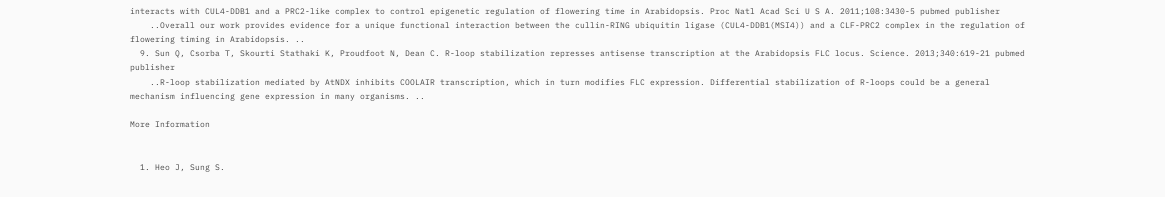interacts with CUL4-DDB1 and a PRC2-like complex to control epigenetic regulation of flowering time in Arabidopsis. Proc Natl Acad Sci U S A. 2011;108:3430-5 pubmed publisher
    ..Overall our work provides evidence for a unique functional interaction between the cullin-RING ubiquitin ligase (CUL4-DDB1(MSI4)) and a CLF-PRC2 complex in the regulation of flowering timing in Arabidopsis. ..
  9. Sun Q, Csorba T, Skourti Stathaki K, Proudfoot N, Dean C. R-loop stabilization represses antisense transcription at the Arabidopsis FLC locus. Science. 2013;340:619-21 pubmed publisher
    ..R-loop stabilization mediated by AtNDX inhibits COOLAIR transcription, which in turn modifies FLC expression. Differential stabilization of R-loops could be a general mechanism influencing gene expression in many organisms. ..

More Information


  1. Heo J, Sung S.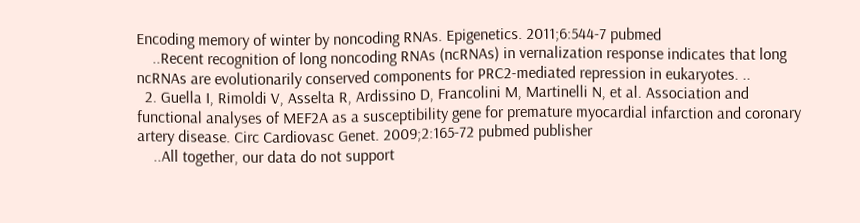Encoding memory of winter by noncoding RNAs. Epigenetics. 2011;6:544-7 pubmed
    ..Recent recognition of long noncoding RNAs (ncRNAs) in vernalization response indicates that long ncRNAs are evolutionarily conserved components for PRC2-mediated repression in eukaryotes. ..
  2. Guella I, Rimoldi V, Asselta R, Ardissino D, Francolini M, Martinelli N, et al. Association and functional analyses of MEF2A as a susceptibility gene for premature myocardial infarction and coronary artery disease. Circ Cardiovasc Genet. 2009;2:165-72 pubmed publisher
    ..All together, our data do not support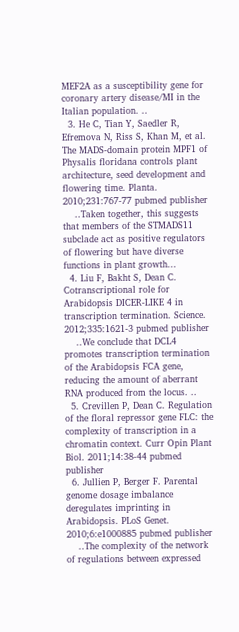MEF2A as a susceptibility gene for coronary artery disease/MI in the Italian population. ..
  3. He C, Tian Y, Saedler R, Efremova N, Riss S, Khan M, et al. The MADS-domain protein MPF1 of Physalis floridana controls plant architecture, seed development and flowering time. Planta. 2010;231:767-77 pubmed publisher
    ..Taken together, this suggests that members of the STMADS11 subclade act as positive regulators of flowering but have diverse functions in plant growth...
  4. Liu F, Bakht S, Dean C. Cotranscriptional role for Arabidopsis DICER-LIKE 4 in transcription termination. Science. 2012;335:1621-3 pubmed publisher
    ..We conclude that DCL4 promotes transcription termination of the Arabidopsis FCA gene, reducing the amount of aberrant RNA produced from the locus. ..
  5. Crevillen P, Dean C. Regulation of the floral repressor gene FLC: the complexity of transcription in a chromatin context. Curr Opin Plant Biol. 2011;14:38-44 pubmed publisher
  6. Jullien P, Berger F. Parental genome dosage imbalance deregulates imprinting in Arabidopsis. PLoS Genet. 2010;6:e1000885 pubmed publisher
    ..The complexity of the network of regulations between expressed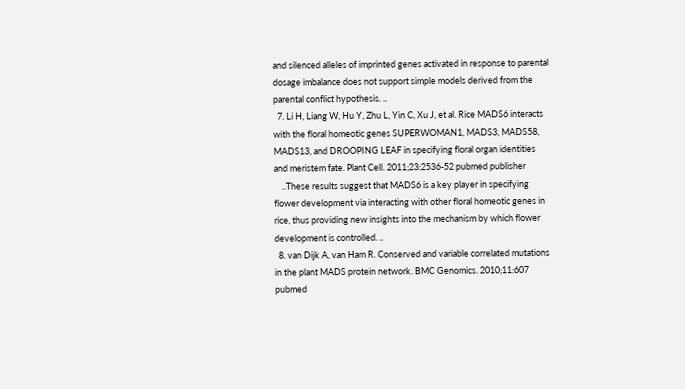and silenced alleles of imprinted genes activated in response to parental dosage imbalance does not support simple models derived from the parental conflict hypothesis. ..
  7. Li H, Liang W, Hu Y, Zhu L, Yin C, Xu J, et al. Rice MADS6 interacts with the floral homeotic genes SUPERWOMAN1, MADS3, MADS58, MADS13, and DROOPING LEAF in specifying floral organ identities and meristem fate. Plant Cell. 2011;23:2536-52 pubmed publisher
    ..These results suggest that MADS6 is a key player in specifying flower development via interacting with other floral homeotic genes in rice, thus providing new insights into the mechanism by which flower development is controlled. ..
  8. van Dijk A, van Ham R. Conserved and variable correlated mutations in the plant MADS protein network. BMC Genomics. 2010;11:607 pubmed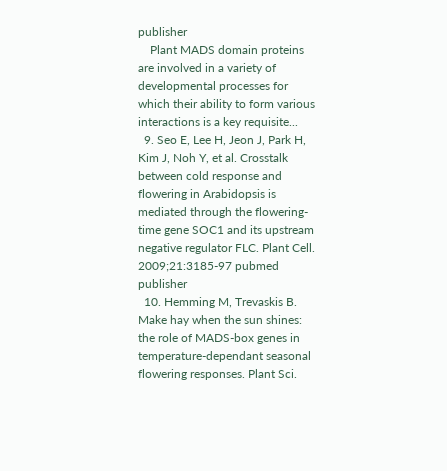publisher
    Plant MADS domain proteins are involved in a variety of developmental processes for which their ability to form various interactions is a key requisite...
  9. Seo E, Lee H, Jeon J, Park H, Kim J, Noh Y, et al. Crosstalk between cold response and flowering in Arabidopsis is mediated through the flowering-time gene SOC1 and its upstream negative regulator FLC. Plant Cell. 2009;21:3185-97 pubmed publisher
  10. Hemming M, Trevaskis B. Make hay when the sun shines: the role of MADS-box genes in temperature-dependant seasonal flowering responses. Plant Sci.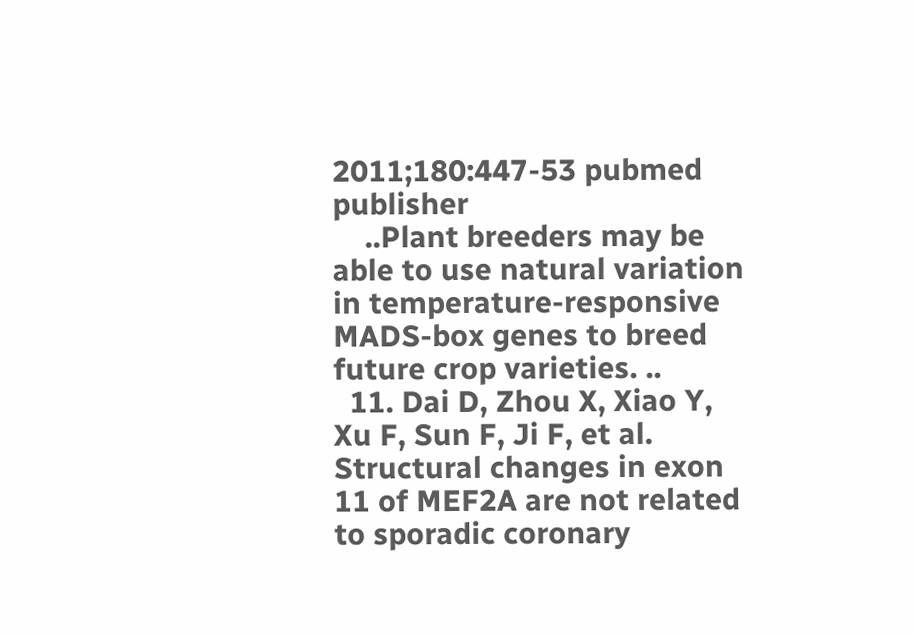2011;180:447-53 pubmed publisher
    ..Plant breeders may be able to use natural variation in temperature-responsive MADS-box genes to breed future crop varieties. ..
  11. Dai D, Zhou X, Xiao Y, Xu F, Sun F, Ji F, et al. Structural changes in exon 11 of MEF2A are not related to sporadic coronary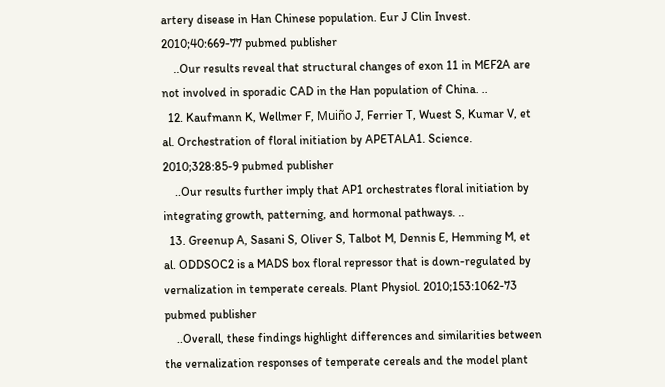artery disease in Han Chinese population. Eur J Clin Invest. 2010;40:669-77 pubmed publisher
    ..Our results reveal that structural changes of exon 11 in MEF2A are not involved in sporadic CAD in the Han population of China. ..
  12. Kaufmann K, Wellmer F, Muiño J, Ferrier T, Wuest S, Kumar V, et al. Orchestration of floral initiation by APETALA1. Science. 2010;328:85-9 pubmed publisher
    ..Our results further imply that AP1 orchestrates floral initiation by integrating growth, patterning, and hormonal pathways. ..
  13. Greenup A, Sasani S, Oliver S, Talbot M, Dennis E, Hemming M, et al. ODDSOC2 is a MADS box floral repressor that is down-regulated by vernalization in temperate cereals. Plant Physiol. 2010;153:1062-73 pubmed publisher
    ..Overall, these findings highlight differences and similarities between the vernalization responses of temperate cereals and the model plant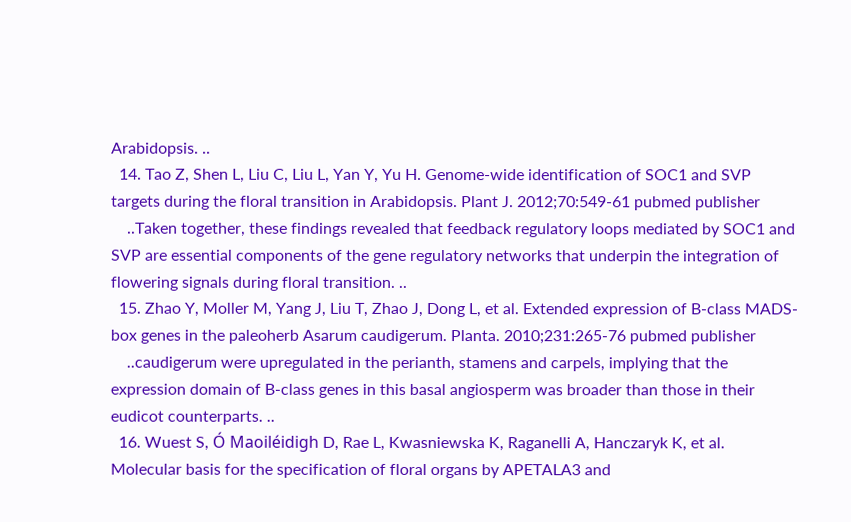Arabidopsis. ..
  14. Tao Z, Shen L, Liu C, Liu L, Yan Y, Yu H. Genome-wide identification of SOC1 and SVP targets during the floral transition in Arabidopsis. Plant J. 2012;70:549-61 pubmed publisher
    ..Taken together, these findings revealed that feedback regulatory loops mediated by SOC1 and SVP are essential components of the gene regulatory networks that underpin the integration of flowering signals during floral transition. ..
  15. Zhao Y, Moller M, Yang J, Liu T, Zhao J, Dong L, et al. Extended expression of B-class MADS-box genes in the paleoherb Asarum caudigerum. Planta. 2010;231:265-76 pubmed publisher
    ..caudigerum were upregulated in the perianth, stamens and carpels, implying that the expression domain of B-class genes in this basal angiosperm was broader than those in their eudicot counterparts. ..
  16. Wuest S, Ó Maoiléidigh D, Rae L, Kwasniewska K, Raganelli A, Hanczaryk K, et al. Molecular basis for the specification of floral organs by APETALA3 and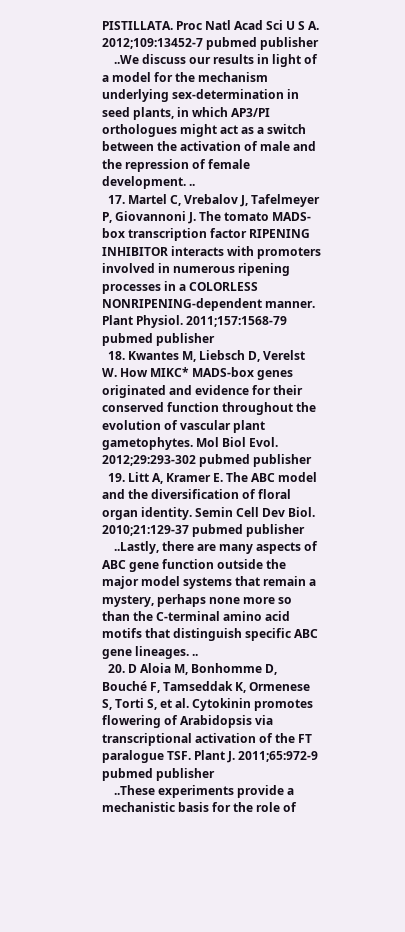PISTILLATA. Proc Natl Acad Sci U S A. 2012;109:13452-7 pubmed publisher
    ..We discuss our results in light of a model for the mechanism underlying sex-determination in seed plants, in which AP3/PI orthologues might act as a switch between the activation of male and the repression of female development. ..
  17. Martel C, Vrebalov J, Tafelmeyer P, Giovannoni J. The tomato MADS-box transcription factor RIPENING INHIBITOR interacts with promoters involved in numerous ripening processes in a COLORLESS NONRIPENING-dependent manner. Plant Physiol. 2011;157:1568-79 pubmed publisher
  18. Kwantes M, Liebsch D, Verelst W. How MIKC* MADS-box genes originated and evidence for their conserved function throughout the evolution of vascular plant gametophytes. Mol Biol Evol. 2012;29:293-302 pubmed publisher
  19. Litt A, Kramer E. The ABC model and the diversification of floral organ identity. Semin Cell Dev Biol. 2010;21:129-37 pubmed publisher
    ..Lastly, there are many aspects of ABC gene function outside the major model systems that remain a mystery, perhaps none more so than the C-terminal amino acid motifs that distinguish specific ABC gene lineages. ..
  20. D Aloia M, Bonhomme D, Bouché F, Tamseddak K, Ormenese S, Torti S, et al. Cytokinin promotes flowering of Arabidopsis via transcriptional activation of the FT paralogue TSF. Plant J. 2011;65:972-9 pubmed publisher
    ..These experiments provide a mechanistic basis for the role of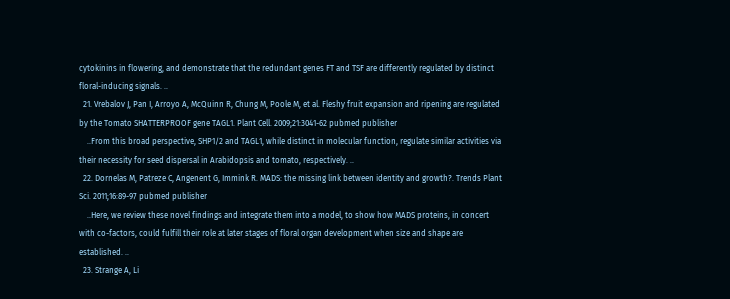cytokinins in flowering, and demonstrate that the redundant genes FT and TSF are differently regulated by distinct floral-inducing signals. ..
  21. Vrebalov J, Pan I, Arroyo A, McQuinn R, Chung M, Poole M, et al. Fleshy fruit expansion and ripening are regulated by the Tomato SHATTERPROOF gene TAGL1. Plant Cell. 2009;21:3041-62 pubmed publisher
    ..From this broad perspective, SHP1/2 and TAGL1, while distinct in molecular function, regulate similar activities via their necessity for seed dispersal in Arabidopsis and tomato, respectively. ..
  22. Dornelas M, Patreze C, Angenent G, Immink R. MADS: the missing link between identity and growth?. Trends Plant Sci. 2011;16:89-97 pubmed publisher
    ..Here, we review these novel findings and integrate them into a model, to show how MADS proteins, in concert with co-factors, could fulfill their role at later stages of floral organ development when size and shape are established. ..
  23. Strange A, Li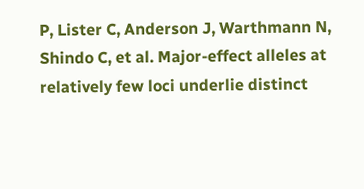P, Lister C, Anderson J, Warthmann N, Shindo C, et al. Major-effect alleles at relatively few loci underlie distinct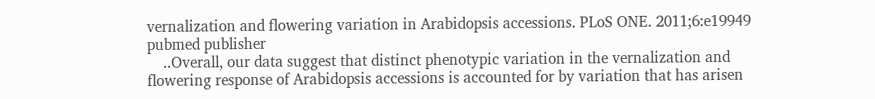vernalization and flowering variation in Arabidopsis accessions. PLoS ONE. 2011;6:e19949 pubmed publisher
    ..Overall, our data suggest that distinct phenotypic variation in the vernalization and flowering response of Arabidopsis accessions is accounted for by variation that has arisen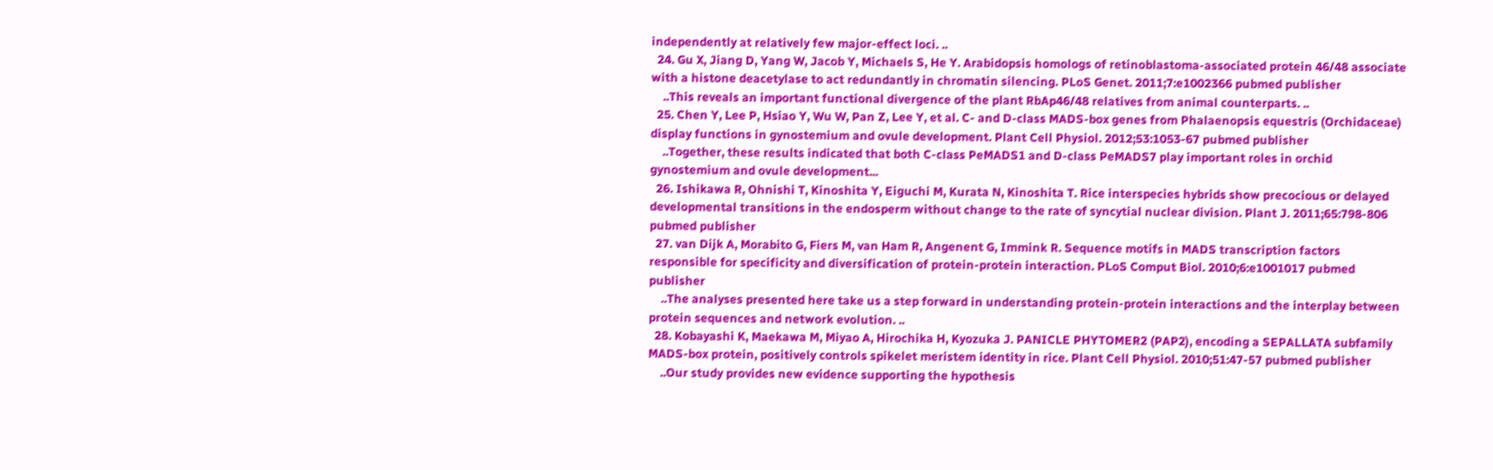independently at relatively few major-effect loci. ..
  24. Gu X, Jiang D, Yang W, Jacob Y, Michaels S, He Y. Arabidopsis homologs of retinoblastoma-associated protein 46/48 associate with a histone deacetylase to act redundantly in chromatin silencing. PLoS Genet. 2011;7:e1002366 pubmed publisher
    ..This reveals an important functional divergence of the plant RbAp46/48 relatives from animal counterparts. ..
  25. Chen Y, Lee P, Hsiao Y, Wu W, Pan Z, Lee Y, et al. C- and D-class MADS-box genes from Phalaenopsis equestris (Orchidaceae) display functions in gynostemium and ovule development. Plant Cell Physiol. 2012;53:1053-67 pubmed publisher
    ..Together, these results indicated that both C-class PeMADS1 and D-class PeMADS7 play important roles in orchid gynostemium and ovule development...
  26. Ishikawa R, Ohnishi T, Kinoshita Y, Eiguchi M, Kurata N, Kinoshita T. Rice interspecies hybrids show precocious or delayed developmental transitions in the endosperm without change to the rate of syncytial nuclear division. Plant J. 2011;65:798-806 pubmed publisher
  27. van Dijk A, Morabito G, Fiers M, van Ham R, Angenent G, Immink R. Sequence motifs in MADS transcription factors responsible for specificity and diversification of protein-protein interaction. PLoS Comput Biol. 2010;6:e1001017 pubmed publisher
    ..The analyses presented here take us a step forward in understanding protein-protein interactions and the interplay between protein sequences and network evolution. ..
  28. Kobayashi K, Maekawa M, Miyao A, Hirochika H, Kyozuka J. PANICLE PHYTOMER2 (PAP2), encoding a SEPALLATA subfamily MADS-box protein, positively controls spikelet meristem identity in rice. Plant Cell Physiol. 2010;51:47-57 pubmed publisher
    ..Our study provides new evidence supporting the hypothesis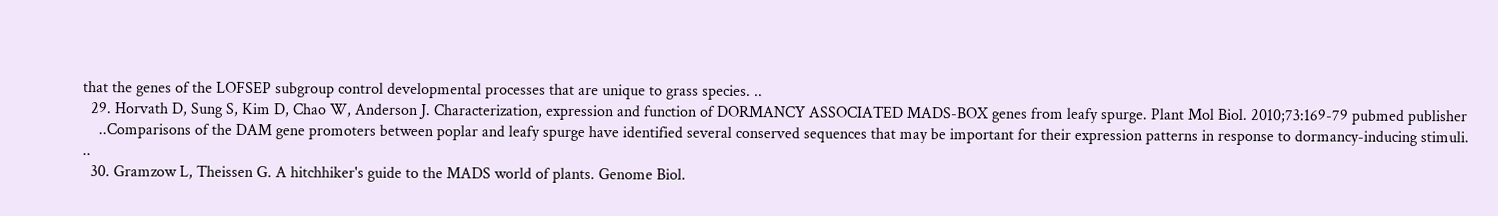that the genes of the LOFSEP subgroup control developmental processes that are unique to grass species. ..
  29. Horvath D, Sung S, Kim D, Chao W, Anderson J. Characterization, expression and function of DORMANCY ASSOCIATED MADS-BOX genes from leafy spurge. Plant Mol Biol. 2010;73:169-79 pubmed publisher
    ..Comparisons of the DAM gene promoters between poplar and leafy spurge have identified several conserved sequences that may be important for their expression patterns in response to dormancy-inducing stimuli. ..
  30. Gramzow L, Theissen G. A hitchhiker's guide to the MADS world of plants. Genome Biol.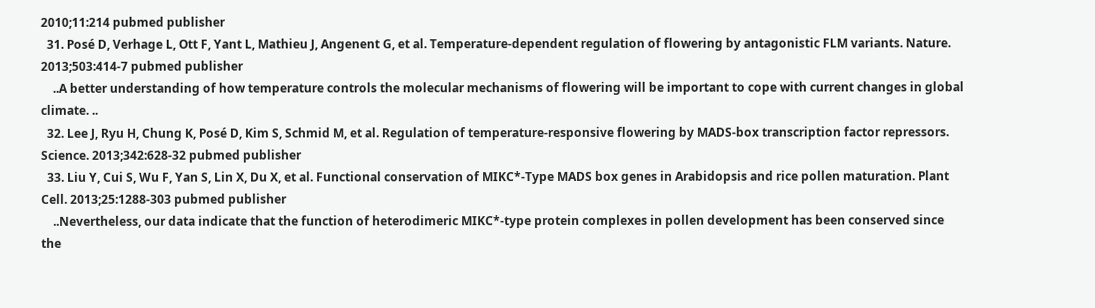2010;11:214 pubmed publisher
  31. Posé D, Verhage L, Ott F, Yant L, Mathieu J, Angenent G, et al. Temperature-dependent regulation of flowering by antagonistic FLM variants. Nature. 2013;503:414-7 pubmed publisher
    ..A better understanding of how temperature controls the molecular mechanisms of flowering will be important to cope with current changes in global climate. ..
  32. Lee J, Ryu H, Chung K, Posé D, Kim S, Schmid M, et al. Regulation of temperature-responsive flowering by MADS-box transcription factor repressors. Science. 2013;342:628-32 pubmed publisher
  33. Liu Y, Cui S, Wu F, Yan S, Lin X, Du X, et al. Functional conservation of MIKC*-Type MADS box genes in Arabidopsis and rice pollen maturation. Plant Cell. 2013;25:1288-303 pubmed publisher
    ..Nevertheless, our data indicate that the function of heterodimeric MIKC*-type protein complexes in pollen development has been conserved since the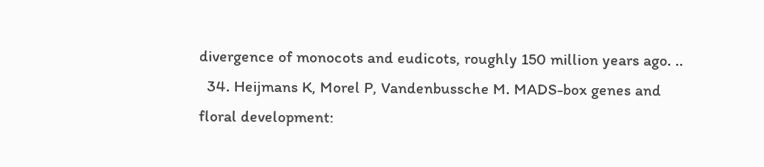divergence of monocots and eudicots, roughly 150 million years ago. ..
  34. Heijmans K, Morel P, Vandenbussche M. MADS-box genes and floral development: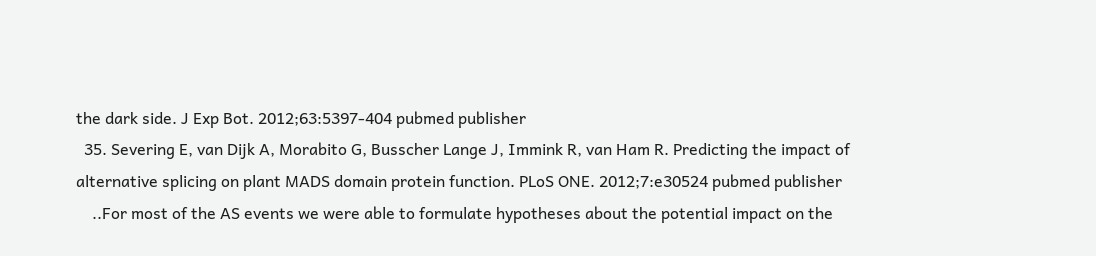the dark side. J Exp Bot. 2012;63:5397-404 pubmed publisher
  35. Severing E, van Dijk A, Morabito G, Busscher Lange J, Immink R, van Ham R. Predicting the impact of alternative splicing on plant MADS domain protein function. PLoS ONE. 2012;7:e30524 pubmed publisher
    ..For most of the AS events we were able to formulate hypotheses about the potential impact on the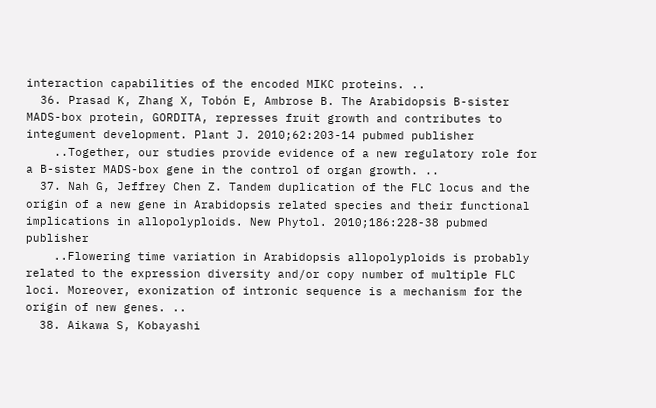interaction capabilities of the encoded MIKC proteins. ..
  36. Prasad K, Zhang X, Tobón E, Ambrose B. The Arabidopsis B-sister MADS-box protein, GORDITA, represses fruit growth and contributes to integument development. Plant J. 2010;62:203-14 pubmed publisher
    ..Together, our studies provide evidence of a new regulatory role for a B-sister MADS-box gene in the control of organ growth. ..
  37. Nah G, Jeffrey Chen Z. Tandem duplication of the FLC locus and the origin of a new gene in Arabidopsis related species and their functional implications in allopolyploids. New Phytol. 2010;186:228-38 pubmed publisher
    ..Flowering time variation in Arabidopsis allopolyploids is probably related to the expression diversity and/or copy number of multiple FLC loci. Moreover, exonization of intronic sequence is a mechanism for the origin of new genes. ..
  38. Aikawa S, Kobayashi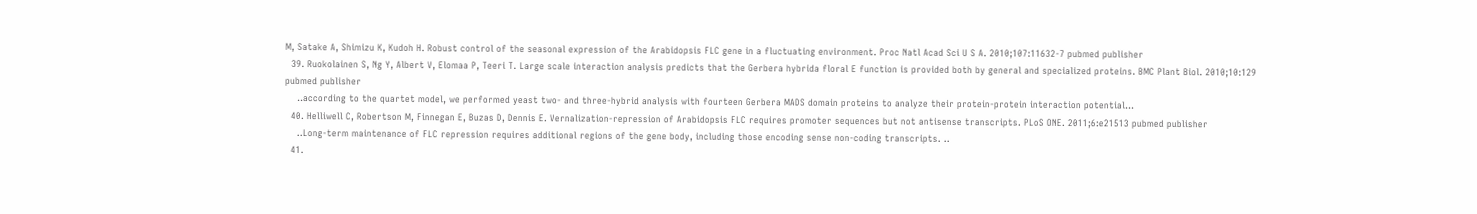M, Satake A, Shimizu K, Kudoh H. Robust control of the seasonal expression of the Arabidopsis FLC gene in a fluctuating environment. Proc Natl Acad Sci U S A. 2010;107:11632-7 pubmed publisher
  39. Ruokolainen S, Ng Y, Albert V, Elomaa P, Teeri T. Large scale interaction analysis predicts that the Gerbera hybrida floral E function is provided both by general and specialized proteins. BMC Plant Biol. 2010;10:129 pubmed publisher
    ..according to the quartet model, we performed yeast two- and three-hybrid analysis with fourteen Gerbera MADS domain proteins to analyze their protein-protein interaction potential...
  40. Helliwell C, Robertson M, Finnegan E, Buzas D, Dennis E. Vernalization-repression of Arabidopsis FLC requires promoter sequences but not antisense transcripts. PLoS ONE. 2011;6:e21513 pubmed publisher
    ..Long-term maintenance of FLC repression requires additional regions of the gene body, including those encoding sense non-coding transcripts. ..
  41.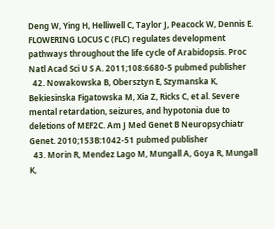Deng W, Ying H, Helliwell C, Taylor J, Peacock W, Dennis E. FLOWERING LOCUS C (FLC) regulates development pathways throughout the life cycle of Arabidopsis. Proc Natl Acad Sci U S A. 2011;108:6680-5 pubmed publisher
  42. Nowakowska B, Obersztyn E, Szymanska K, Bekiesinska Figatowska M, Xia Z, Ricks C, et al. Severe mental retardation, seizures, and hypotonia due to deletions of MEF2C. Am J Med Genet B Neuropsychiatr Genet. 2010;153B:1042-51 pubmed publisher
  43. Morin R, Mendez Lago M, Mungall A, Goya R, Mungall K,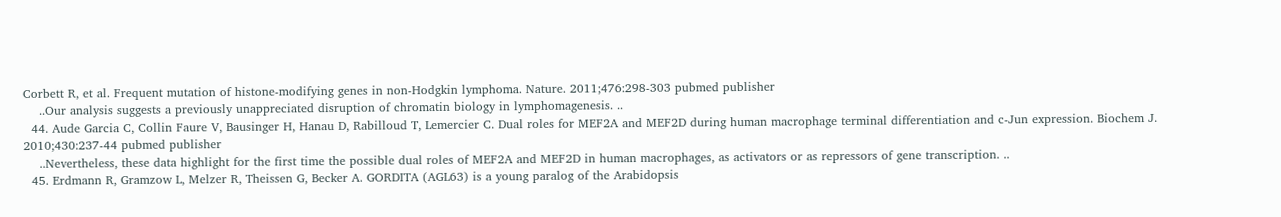Corbett R, et al. Frequent mutation of histone-modifying genes in non-Hodgkin lymphoma. Nature. 2011;476:298-303 pubmed publisher
    ..Our analysis suggests a previously unappreciated disruption of chromatin biology in lymphomagenesis. ..
  44. Aude Garcia C, Collin Faure V, Bausinger H, Hanau D, Rabilloud T, Lemercier C. Dual roles for MEF2A and MEF2D during human macrophage terminal differentiation and c-Jun expression. Biochem J. 2010;430:237-44 pubmed publisher
    ..Nevertheless, these data highlight for the first time the possible dual roles of MEF2A and MEF2D in human macrophages, as activators or as repressors of gene transcription. ..
  45. Erdmann R, Gramzow L, Melzer R, Theissen G, Becker A. GORDITA (AGL63) is a young paralog of the Arabidopsis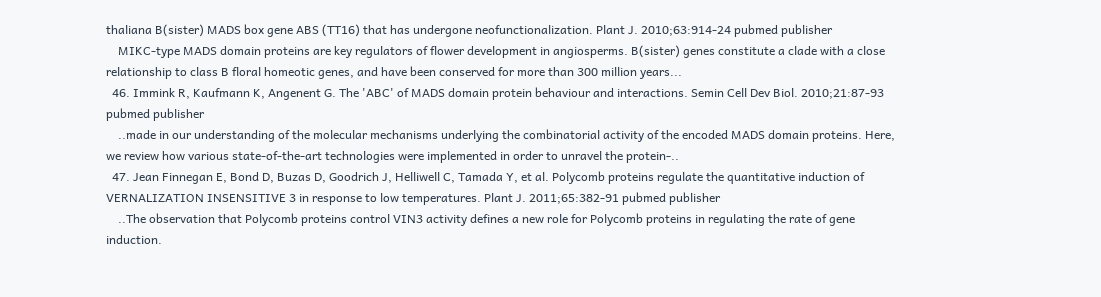thaliana B(sister) MADS box gene ABS (TT16) that has undergone neofunctionalization. Plant J. 2010;63:914-24 pubmed publisher
    MIKC-type MADS domain proteins are key regulators of flower development in angiosperms. B(sister) genes constitute a clade with a close relationship to class B floral homeotic genes, and have been conserved for more than 300 million years...
  46. Immink R, Kaufmann K, Angenent G. The 'ABC' of MADS domain protein behaviour and interactions. Semin Cell Dev Biol. 2010;21:87-93 pubmed publisher
    ..made in our understanding of the molecular mechanisms underlying the combinatorial activity of the encoded MADS domain proteins. Here, we review how various state-of-the-art technologies were implemented in order to unravel the protein-..
  47. Jean Finnegan E, Bond D, Buzas D, Goodrich J, Helliwell C, Tamada Y, et al. Polycomb proteins regulate the quantitative induction of VERNALIZATION INSENSITIVE 3 in response to low temperatures. Plant J. 2011;65:382-91 pubmed publisher
    ..The observation that Polycomb proteins control VIN3 activity defines a new role for Polycomb proteins in regulating the rate of gene induction.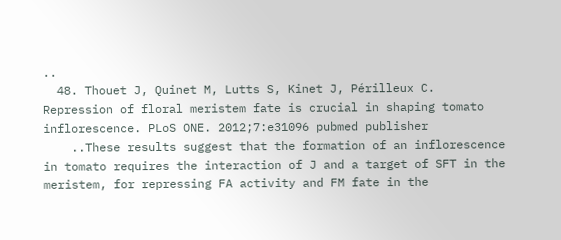..
  48. Thouet J, Quinet M, Lutts S, Kinet J, Périlleux C. Repression of floral meristem fate is crucial in shaping tomato inflorescence. PLoS ONE. 2012;7:e31096 pubmed publisher
    ..These results suggest that the formation of an inflorescence in tomato requires the interaction of J and a target of SFT in the meristem, for repressing FA activity and FM fate in the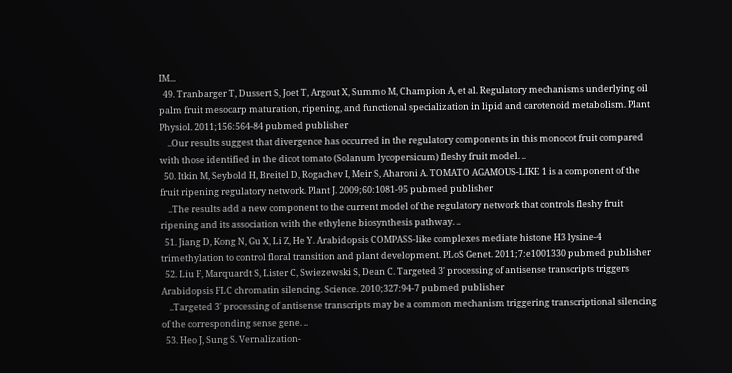IM...
  49. Tranbarger T, Dussert S, Joet T, Argout X, Summo M, Champion A, et al. Regulatory mechanisms underlying oil palm fruit mesocarp maturation, ripening, and functional specialization in lipid and carotenoid metabolism. Plant Physiol. 2011;156:564-84 pubmed publisher
    ..Our results suggest that divergence has occurred in the regulatory components in this monocot fruit compared with those identified in the dicot tomato (Solanum lycopersicum) fleshy fruit model. ..
  50. Itkin M, Seybold H, Breitel D, Rogachev I, Meir S, Aharoni A. TOMATO AGAMOUS-LIKE 1 is a component of the fruit ripening regulatory network. Plant J. 2009;60:1081-95 pubmed publisher
    ..The results add a new component to the current model of the regulatory network that controls fleshy fruit ripening and its association with the ethylene biosynthesis pathway. ..
  51. Jiang D, Kong N, Gu X, Li Z, He Y. Arabidopsis COMPASS-like complexes mediate histone H3 lysine-4 trimethylation to control floral transition and plant development. PLoS Genet. 2011;7:e1001330 pubmed publisher
  52. Liu F, Marquardt S, Lister C, Swiezewski S, Dean C. Targeted 3' processing of antisense transcripts triggers Arabidopsis FLC chromatin silencing. Science. 2010;327:94-7 pubmed publisher
    ..Targeted 3' processing of antisense transcripts may be a common mechanism triggering transcriptional silencing of the corresponding sense gene. ..
  53. Heo J, Sung S. Vernalization-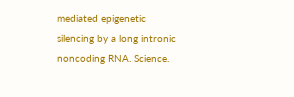mediated epigenetic silencing by a long intronic noncoding RNA. Science.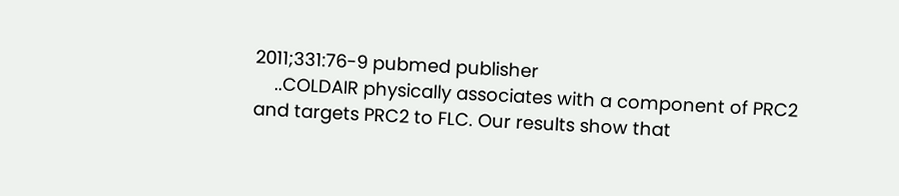2011;331:76-9 pubmed publisher
    ..COLDAIR physically associates with a component of PRC2 and targets PRC2 to FLC. Our results show that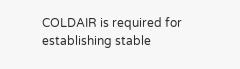COLDAIR is required for establishing stable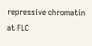repressive chromatin at FLC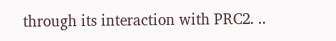through its interaction with PRC2. ..